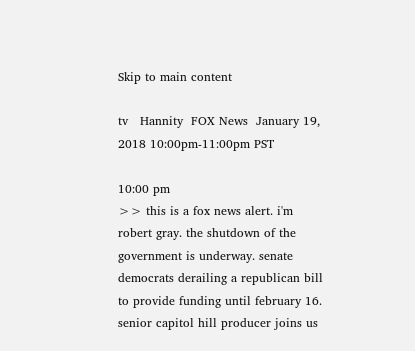Skip to main content

tv   Hannity  FOX News  January 19, 2018 10:00pm-11:00pm PST

10:00 pm
>> this is a fox news alert. i'm robert gray. the shutdown of the government is underway. senate democrats derailing a republican bill to provide funding until february 16. senior capitol hill producer joins us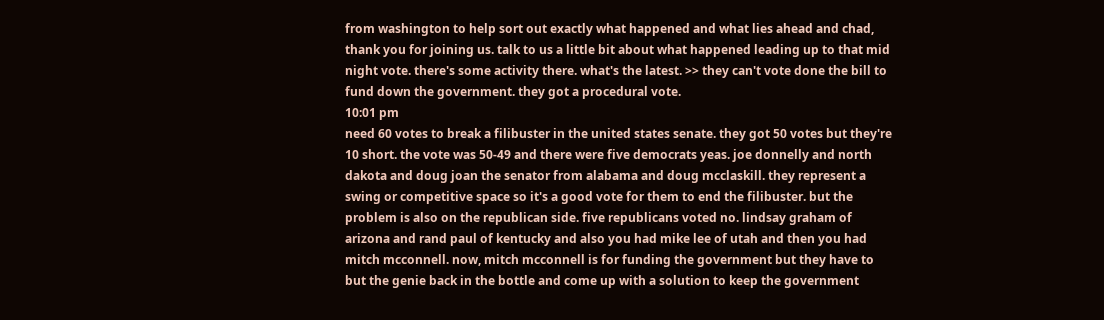from washington to help sort out exactly what happened and what lies ahead and chad, thank you for joining us. talk to us a little bit about what happened leading up to that mid night vote. there's some activity there. what's the latest. >> they can't vote done the bill to fund down the government. they got a procedural vote.
10:01 pm
need 60 votes to break a filibuster in the united states senate. they got 50 votes but they're 10 short. the vote was 50-49 and there were five democrats yeas. joe donnelly and north dakota and doug joan the senator from alabama and doug mcclaskill. they represent a swing or competitive space so it's a good vote for them to end the filibuster. but the problem is also on the republican side. five republicans voted no. lindsay graham of arizona and rand paul of kentucky and also you had mike lee of utah and then you had mitch mcconnell. now, mitch mcconnell is for funding the government but they have to but the genie back in the bottle and come up with a solution to keep the government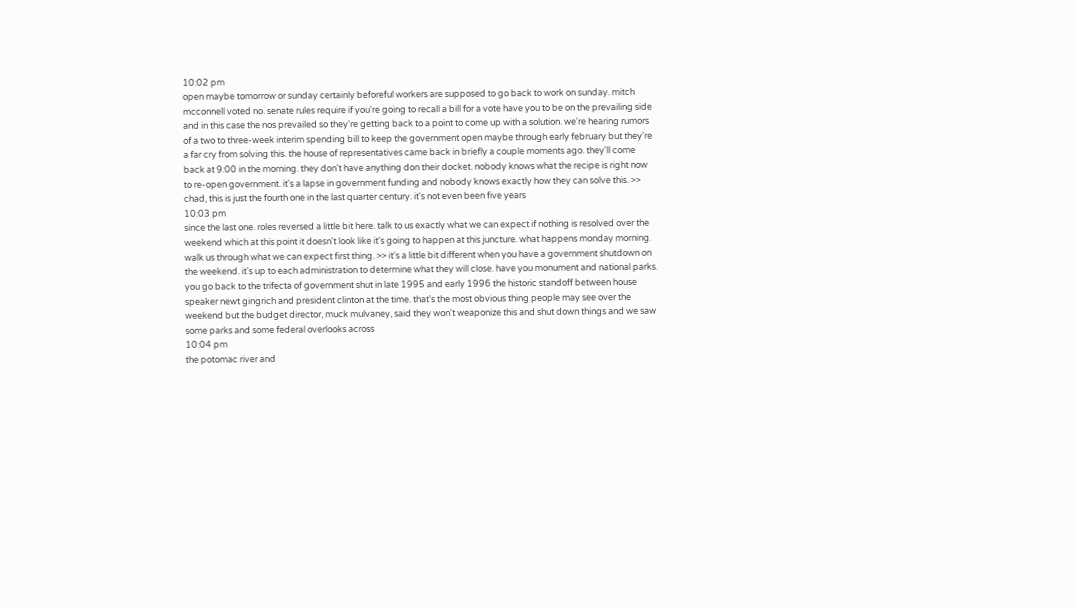10:02 pm
open maybe tomorrow or sunday certainly beforeful workers are supposed to go back to work on sunday. mitch mcconnell voted no. senate rules require if you're going to recall a bill for a vote have you to be on the prevailing side and in this case the nos prevailed so they're getting back to a point to come up with a solution. we're hearing rumors of a two to three-week interim spending bill to keep the government open maybe through early february but they're a far cry from solving this. the house of representatives came back in briefly a couple moments ago. they'll come back at 9:00 in the morning. they don't have anything don their docket. nobody knows what the recipe is right now to re-open government. it's a lapse in government funding and nobody knows exactly how they can solve this. >> chad, this is just the fourth one in the last quarter century. it's not even been five years
10:03 pm
since the last one. roles reversed a little bit here. talk to us exactly what we can expect if nothing is resolved over the weekend which at this point it doesn't look like it's going to happen at this juncture. what happens monday morning. walk us through what we can expect first thing. >> it's a little bit different when you have a government shutdown on the weekend. it's up to each administration to determine what they will close. have you monument and national parks. you go back to the trifecta of government shut in late 1995 and early 1996 the historic standoff between house speaker newt gingrich and president clinton at the time. that's the most obvious thing people may see over the weekend but the budget director, muck mulvaney, said they won't weaponize this and shut down things and we saw some parks and some federal overlooks across
10:04 pm
the potomac river and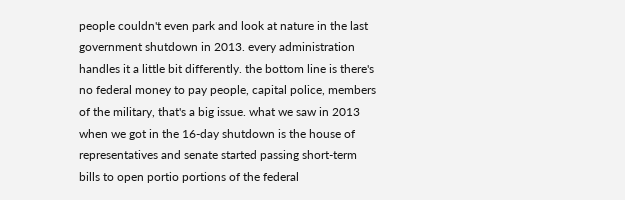people couldn't even park and look at nature in the last government shutdown in 2013. every administration handles it a little bit differently. the bottom line is there's no federal money to pay people, capital police, members of the military, that's a big issue. what we saw in 2013 when we got in the 16-day shutdown is the house of representatives and senate started passing short-term bills to open portio portions of the federal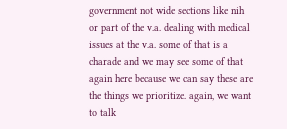government not wide sections like nih or part of the v.a. dealing with medical issues at the v.a. some of that is a charade and we may see some of that again here because we can say these are the things we prioritize. again, we want to talk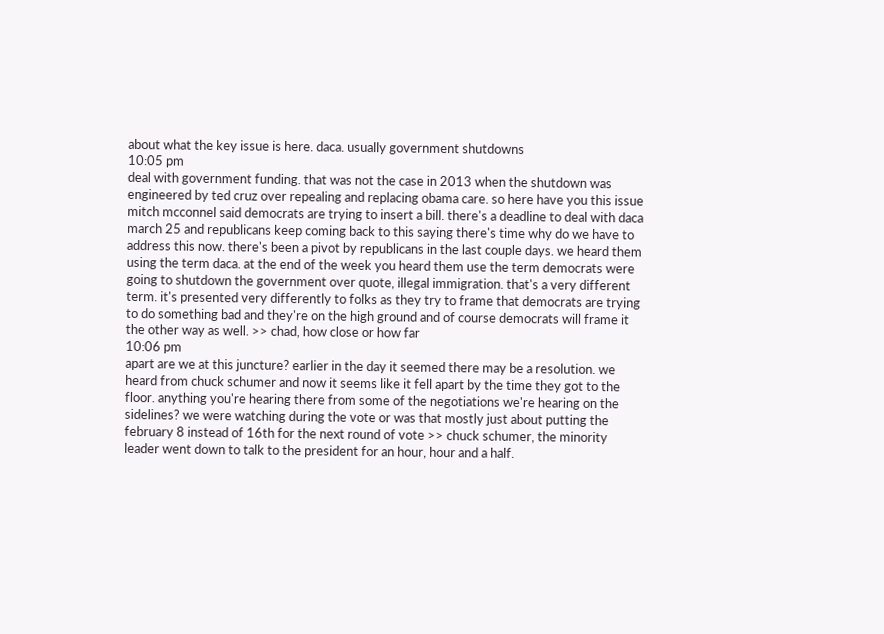about what the key issue is here. daca. usually government shutdowns
10:05 pm
deal with government funding. that was not the case in 2013 when the shutdown was engineered by ted cruz over repealing and replacing obama care. so here have you this issue mitch mcconnel said democrats are trying to insert a bill. there's a deadline to deal with daca march 25 and republicans keep coming back to this saying there's time why do we have to address this now. there's been a pivot by republicans in the last couple days. we heard them using the term daca. at the end of the week you heard them use the term democrats were going to shutdown the government over quote, illegal immigration. that's a very different term. it's presented very differently to folks as they try to frame that democrats are trying to do something bad and they're on the high ground and of course democrats will frame it the other way as well. >> chad, how close or how far
10:06 pm
apart are we at this juncture? earlier in the day it seemed there may be a resolution. we heard from chuck schumer and now it seems like it fell apart by the time they got to the floor. anything you're hearing there from some of the negotiations we're hearing on the sidelines? we were watching during the vote or was that mostly just about putting the february 8 instead of 16th for the next round of vote >> chuck schumer, the minority leader went down to talk to the president for an hour, hour and a half.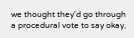we thought they'd go through a procedural vote to say okay,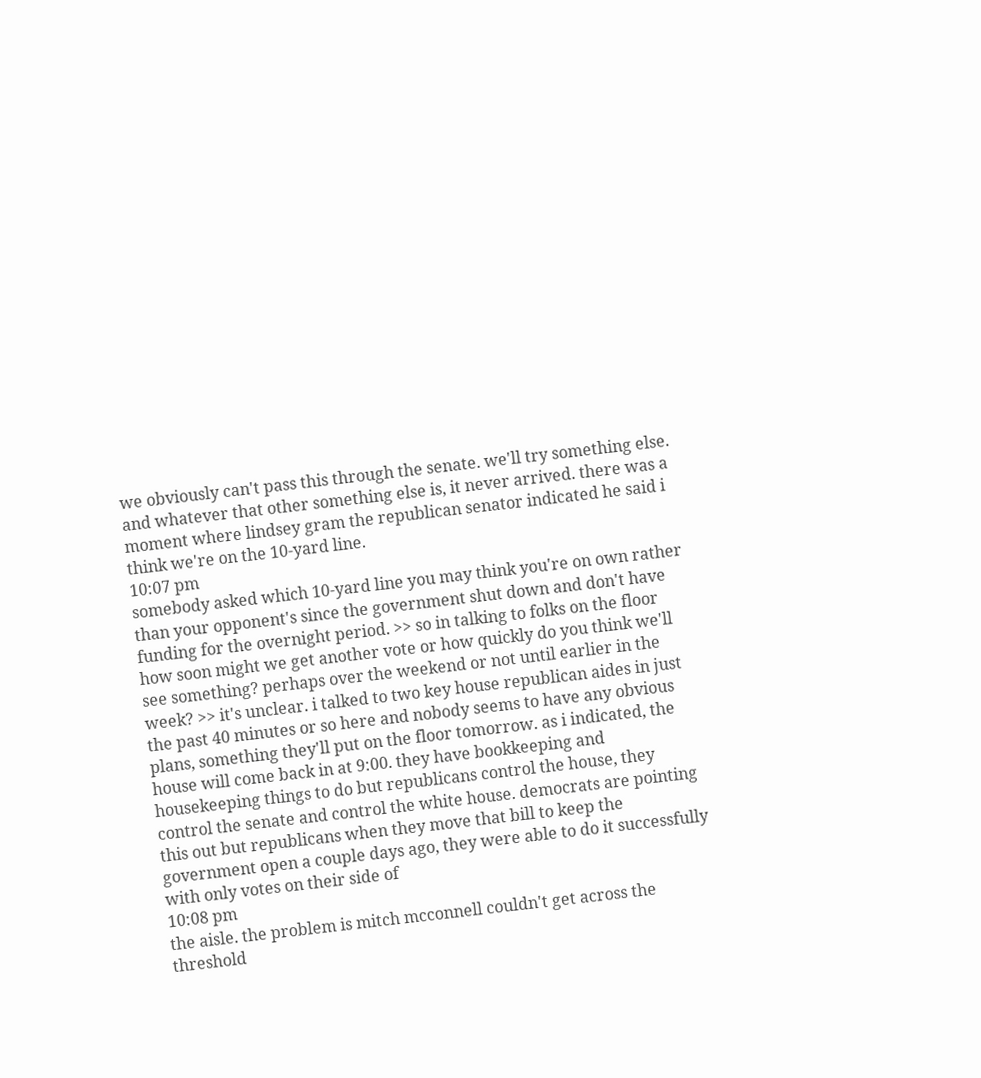we obviously can't pass this through the senate. we'll try something else. and whatever that other something else is, it never arrived. there was a moment where lindsey gram the republican senator indicated he said i think we're on the 10-yard line.
10:07 pm
somebody asked which 10-yard line you may think you're on own rather than your opponent's since the government shut down and don't have funding for the overnight period. >> so in talking to folks on the floor how soon might we get another vote or how quickly do you think we'll see something? perhaps over the weekend or not until earlier in the week? >> it's unclear. i talked to two key house republican aides in just the past 40 minutes or so here and nobody seems to have any obvious plans, something they'll put on the floor tomorrow. as i indicated, the house will come back in at 9:00. they have bookkeeping and housekeeping things to do but republicans control the house, they control the senate and control the white house. democrats are pointing this out but republicans when they move that bill to keep the government open a couple days ago, they were able to do it successfully with only votes on their side of
10:08 pm
the aisle. the problem is mitch mcconnell couldn't get across the threshold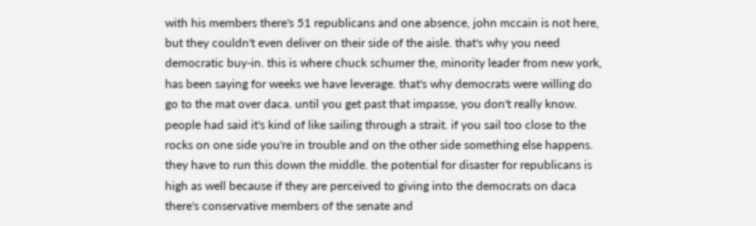with his members there's 51 republicans and one absence, john mccain is not here, but they couldn't even deliver on their side of the aisle. that's why you need democratic buy-in. this is where chuck schumer the, minority leader from new york, has been saying for weeks we have leverage. that's why democrats were willing do go to the mat over daca. until you get past that impasse, you don't really know. people had said it's kind of like sailing through a strait. if you sail too close to the rocks on one side you're in trouble and on the other side something else happens. they have to run this down the middle. the potential for disaster for republicans is high as well because if they are perceived to giving into the democrats on daca there's conservative members of the senate and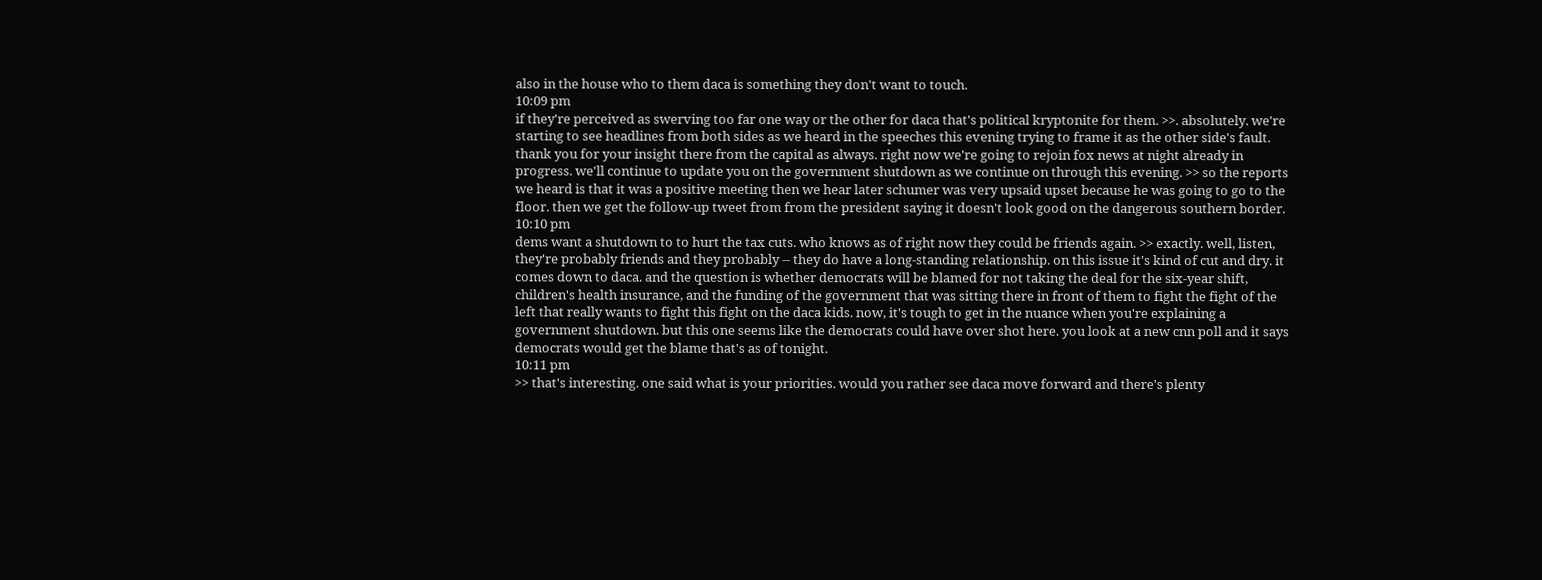also in the house who to them daca is something they don't want to touch.
10:09 pm
if they're perceived as swerving too far one way or the other for daca that's political kryptonite for them. >>. absolutely. we're starting to see headlines from both sides as we heard in the speeches this evening trying to frame it as the other side's fault. thank you for your insight there from the capital as always. right now we're going to rejoin fox news at night already in progress. we'll continue to update you on the government shutdown as we continue on through this evening. >> so the reports we heard is that it was a positive meeting then we hear later schumer was very upsaid upset because he was going to go to the floor. then we get the follow-up tweet from from the president saying it doesn't look good on the dangerous southern border.
10:10 pm
dems want a shutdown to to hurt the tax cuts. who knows as of right now they could be friends again. >> exactly. well, listen, they're probably friends and they probably -- they do have a long-standing relationship. on this issue it's kind of cut and dry. it comes down to daca. and the question is whether democrats will be blamed for not taking the deal for the six-year shift, children's health insurance, and the funding of the government that was sitting there in front of them to fight the fight of the left that really wants to fight this fight on the daca kids. now, it's tough to get in the nuance when you're explaining a government shutdown. but this one seems like the democrats could have over shot here. you look at a new cnn poll and it says democrats would get the blame that's as of tonight.
10:11 pm
>> that's interesting. one said what is your priorities. would you rather see daca move forward and there's plenty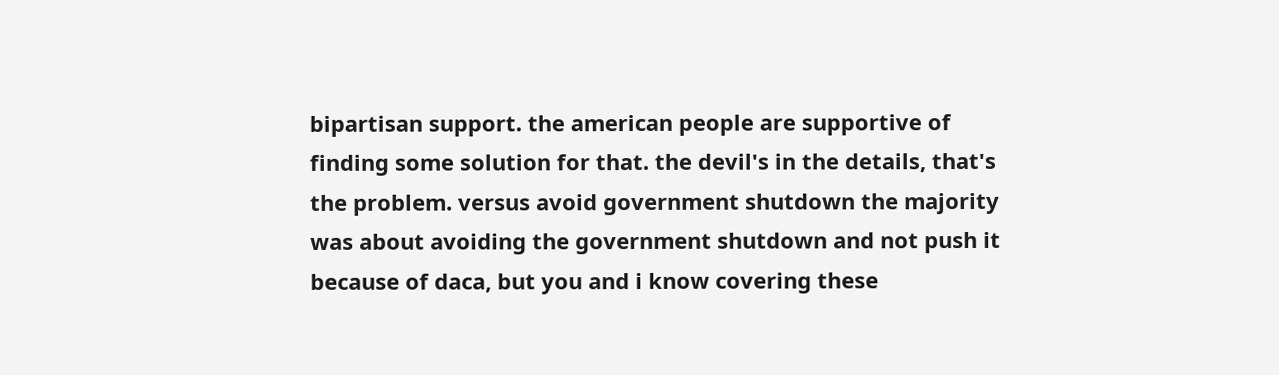bipartisan support. the american people are supportive of finding some solution for that. the devil's in the details, that's the problem. versus avoid government shutdown the majority was about avoiding the government shutdown and not push it because of daca, but you and i know covering these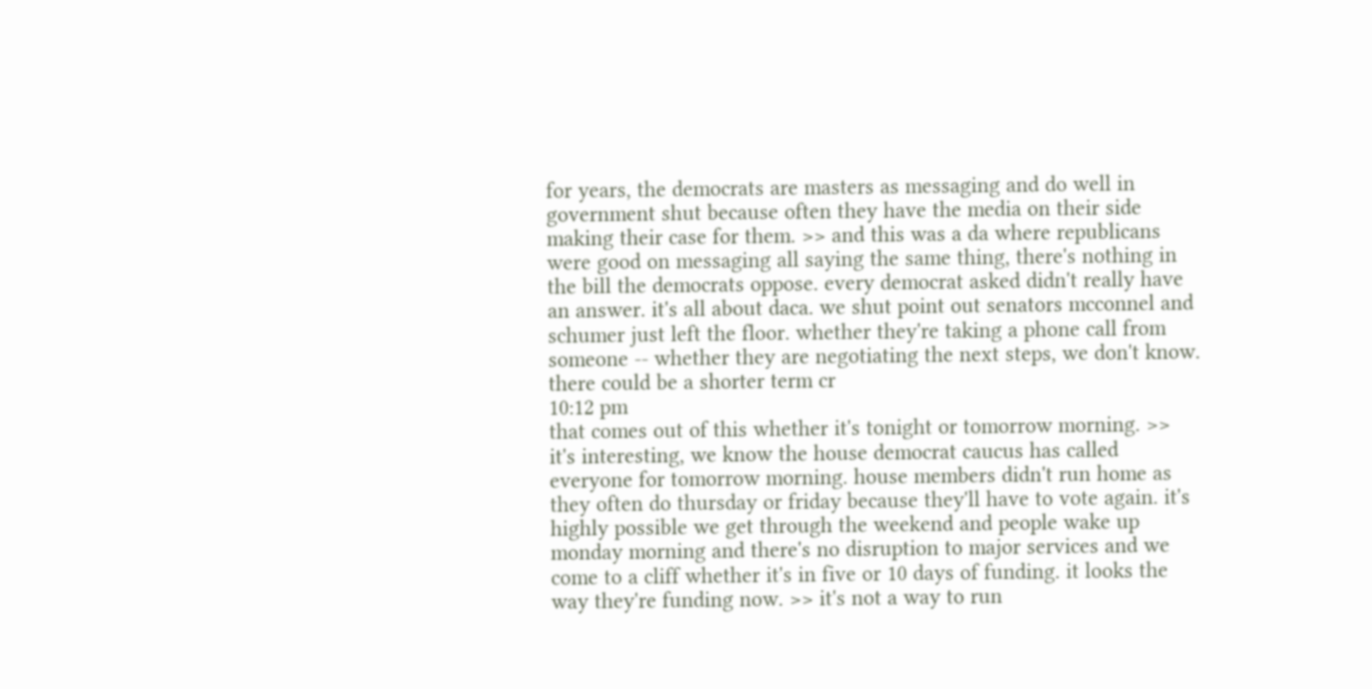for years, the democrats are masters as messaging and do well in government shut because often they have the media on their side making their case for them. >> and this was a da where republicans were good on messaging all saying the same thing, there's nothing in the bill the democrats oppose. every democrat asked didn't really have an answer. it's all about daca. we shut point out senators mcconnel and schumer just left the floor. whether they're taking a phone call from someone -- whether they are negotiating the next steps, we don't know. there could be a shorter term cr
10:12 pm
that comes out of this whether it's tonight or tomorrow morning. >> it's interesting, we know the house democrat caucus has called everyone for tomorrow morning. house members didn't run home as they often do thursday or friday because they'll have to vote again. it's highly possible we get through the weekend and people wake up monday morning and there's no disruption to major services and we come to a cliff whether it's in five or 10 days of funding. it looks the way they're funding now. >> it's not a way to run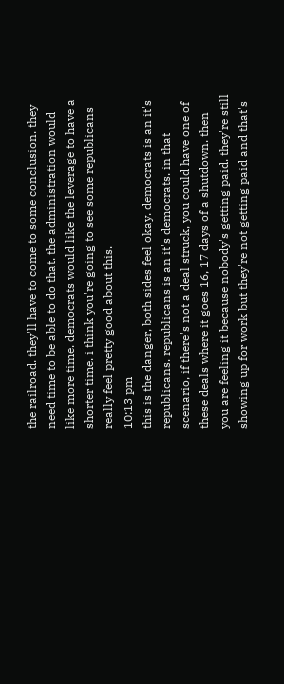the railroad. they'll have to come to some conclusion. they need time to be able to do that. the administration would like more time. democrats would like the leverage to have a shorter time. i think you're going to see some republicans really feel pretty good about this.
10:13 pm
this is the danger, both sides feel okay. democrats is an it's republicans. republicans is an it's democrats. in that scenario, if there's not a deal struck, you could have one of these deals where it goes 16, 17 days of a shutdown. then you are feeling it because nobody's getting paid. they're still showing up for work but they're not getting paid and that's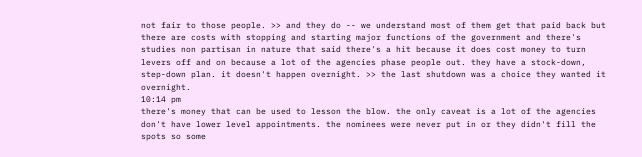not fair to those people. >> and they do -- we understand most of them get that paid back but there are costs with stopping and starting major functions of the government and there's studies non partisan in nature that said there's a hit because it does cost money to turn levers off and on because a lot of the agencies phase people out. they have a stock-down, step-down plan. it doesn't happen overnight. >> the last shutdown was a choice they wanted it overnight.
10:14 pm
there's money that can be used to lesson the blow. the only caveat is a lot of the agencies don't have lower level appointments. the nominees were never put in or they didn't fill the spots so some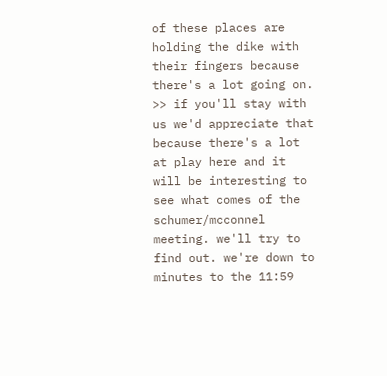of these places are holding the dike with their fingers because there's a lot going on. >> if you'll stay with us we'd appreciate that because there's a lot at play here and it will be interesting to see what comes of the schumer/mcconnel meeting. we'll try to find out. we're down to minutes to the 11:59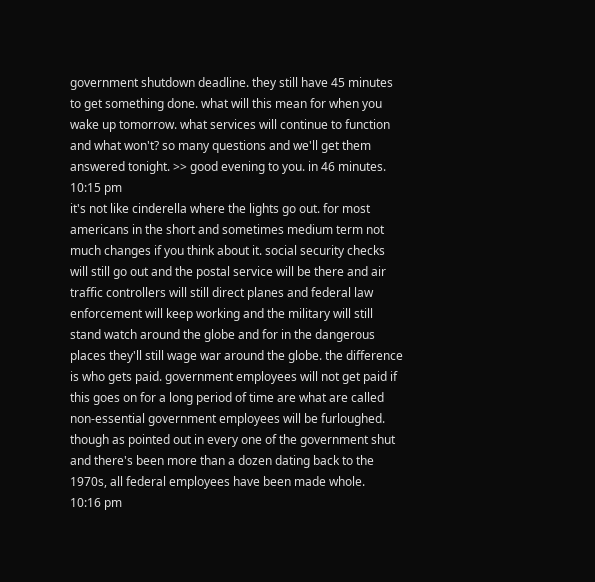government shutdown deadline. they still have 45 minutes to get something done. what will this mean for when you wake up tomorrow. what services will continue to function and what won't? so many questions and we'll get them answered tonight. >> good evening to you. in 46 minutes.
10:15 pm
it's not like cinderella where the lights go out. for most americans in the short and sometimes medium term not much changes if you think about it. social security checks will still go out and the postal service will be there and air traffic controllers will still direct planes and federal law enforcement will keep working and the military will still stand watch around the globe and for in the dangerous places they'll still wage war around the globe. the difference is who gets paid. government employees will not get paid if this goes on for a long period of time are what are called non-essential government employees will be furloughed. though as pointed out in every one of the government shut and there's been more than a dozen dating back to the 1970s, all federal employees have been made whole.
10:16 pm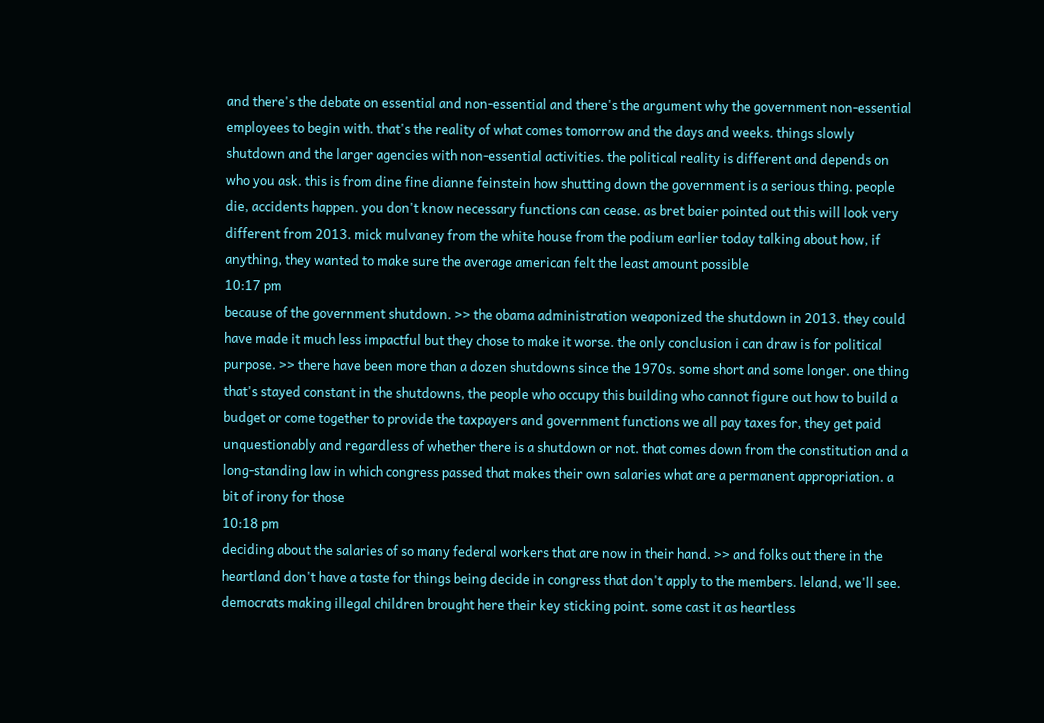and there's the debate on essential and non-essential and there's the argument why the government non-essential employees to begin with. that's the reality of what comes tomorrow and the days and weeks. things slowly shutdown and the larger agencies with non-essential activities. the political reality is different and depends on who you ask. this is from dine fine dianne feinstein how shutting down the government is a serious thing. people die, accidents happen. you don't know necessary functions can cease. as bret baier pointed out this will look very different from 2013. mick mulvaney from the white house from the podium earlier today talking about how, if anything, they wanted to make sure the average american felt the least amount possible
10:17 pm
because of the government shutdown. >> the obama administration weaponized the shutdown in 2013. they could have made it much less impactful but they chose to make it worse. the only conclusion i can draw is for political purpose. >> there have been more than a dozen shutdowns since the 1970s. some short and some longer. one thing that's stayed constant in the shutdowns, the people who occupy this building who cannot figure out how to build a budget or come together to provide the taxpayers and government functions we all pay taxes for, they get paid unquestionably and regardless of whether there is a shutdown or not. that comes down from the constitution and a long-standing law in which congress passed that makes their own salaries what are a permanent appropriation. a bit of irony for those
10:18 pm
deciding about the salaries of so many federal workers that are now in their hand. >> and folks out there in the heartland don't have a taste for things being decide in congress that don't apply to the members. leland, we'll see. democrats making illegal children brought here their key sticking point. some cast it as heartless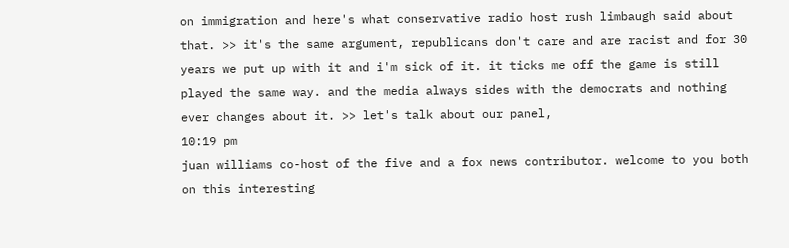on immigration and here's what conservative radio host rush limbaugh said about that. >> it's the same argument, republicans don't care and are racist and for 30 years we put up with it and i'm sick of it. it ticks me off the game is still played the same way. and the media always sides with the democrats and nothing ever changes about it. >> let's talk about our panel,
10:19 pm
juan williams co-host of the five and a fox news contributor. welcome to you both on this interesting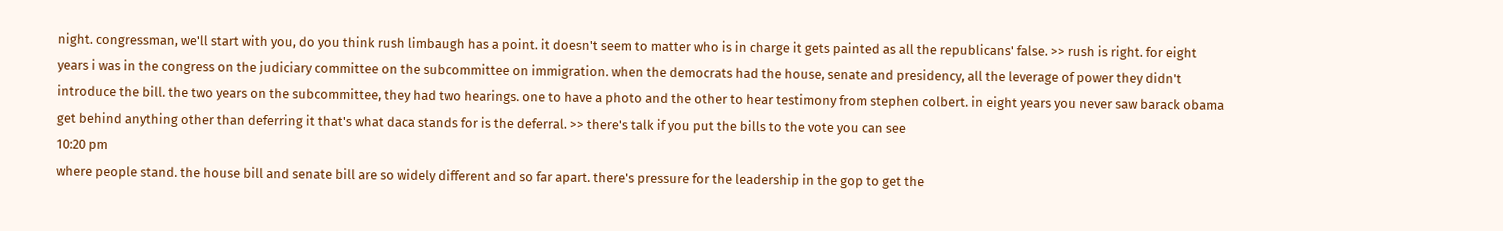night. congressman, we'll start with you, do you think rush limbaugh has a point. it doesn't seem to matter who is in charge it gets painted as all the republicans' false. >> rush is right. for eight years i was in the congress on the judiciary committee on the subcommittee on immigration. when the democrats had the house, senate and presidency, all the leverage of power they didn't introduce the bill. the two years on the subcommittee, they had two hearings. one to have a photo and the other to hear testimony from stephen colbert. in eight years you never saw barack obama get behind anything other than deferring it that's what daca stands for is the deferral. >> there's talk if you put the bills to the vote you can see
10:20 pm
where people stand. the house bill and senate bill are so widely different and so far apart. there's pressure for the leadership in the gop to get the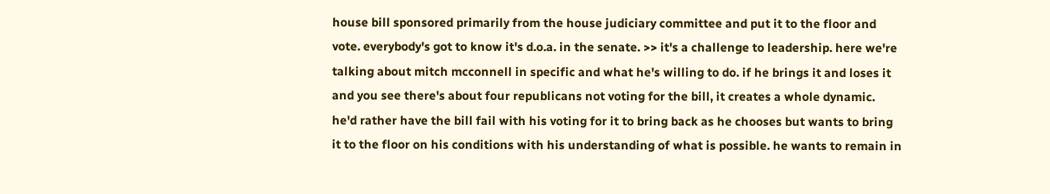house bill sponsored primarily from the house judiciary committee and put it to the floor and vote. everybody's got to know it's d.o.a. in the senate. >> it's a challenge to leadership. here we're talking about mitch mcconnell in specific and what he's willing to do. if he brings it and loses it and you see there's about four republicans not voting for the bill, it creates a whole dynamic. he'd rather have the bill fail with his voting for it to bring back as he chooses but wants to bring it to the floor on his conditions with his understanding of what is possible. he wants to remain in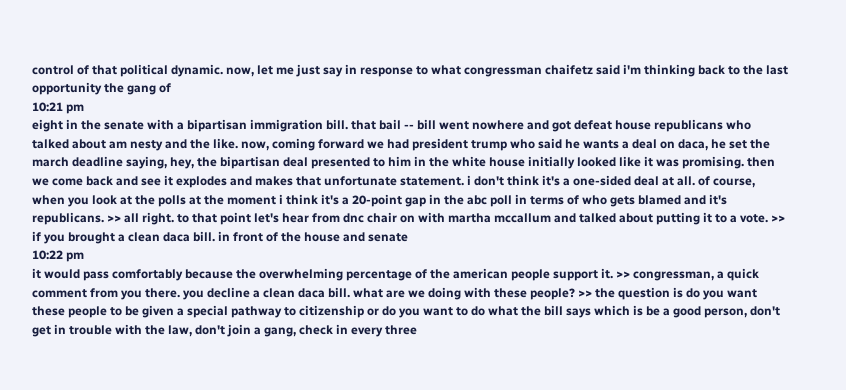control of that political dynamic. now, let me just say in response to what congressman chaifetz said i'm thinking back to the last opportunity the gang of
10:21 pm
eight in the senate with a bipartisan immigration bill. that bail -- bill went nowhere and got defeat house republicans who talked about am nesty and the like. now, coming forward we had president trump who said he wants a deal on daca, he set the march deadline saying, hey, the bipartisan deal presented to him in the white house initially looked like it was promising. then we come back and see it explodes and makes that unfortunate statement. i don't think it's a one-sided deal at all. of course, when you look at the polls at the moment i think it's a 20-point gap in the abc poll in terms of who gets blamed and it's republicans. >> all right. to that point let's hear from dnc chair on with martha mccallum and talked about putting it to a vote. >> if you brought a clean daca bill. in front of the house and senate
10:22 pm
it would pass comfortably because the overwhelming percentage of the american people support it. >> congressman, a quick comment from you there. you decline a clean daca bill. what are we doing with these people? >> the question is do you want these people to be given a special pathway to citizenship or do you want to do what the bill says which is be a good person, don't get in trouble with the law, don't join a gang, check in every three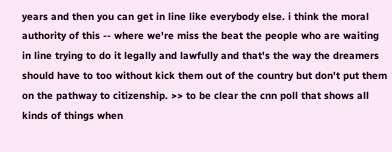years and then you can get in line like everybody else. i think the moral authority of this -- where we're miss the beat the people who are waiting in line trying to do it legally and lawfully and that's the way the dreamers should have to too without kick them out of the country but don't put them on the pathway to citizenship. >> to be clear the cnn poll that shows all kinds of things when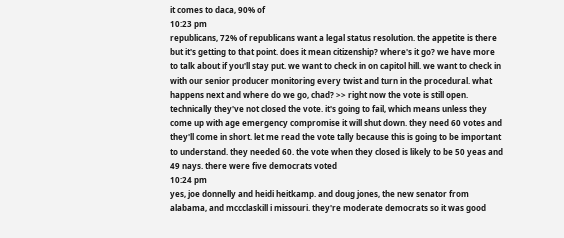it comes to daca, 90% of
10:23 pm
republicans, 72% of republicans want a legal status resolution. the appetite is there but it's getting to that point. does it mean citizenship? where's it go? we have more to talk about if you'll stay put. we want to check in on capitol hill. we want to check in with our senior producer monitoring every twist and turn in the procedural. what happens next and where do we go, chad? >> right now the vote is still open. technically they've not closed the vote. it's going to fail, which means unless they come up with age emergency compromise it will shut down. they need 60 votes and they'll come in short. let me read the vote tally because this is going to be important to understand. they needed 60. the vote when they closed is likely to be 50 yeas and 49 nays. there were five democrats voted
10:24 pm
yes, joe donnelly and heidi heitkamp. and doug jones, the new senator from alabama, and mccclaskill i missouri. they're moderate democrats so it was good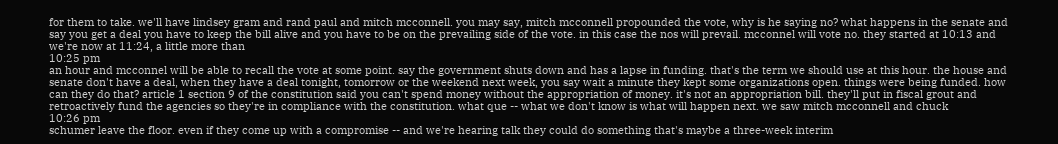for them to take. we'll have lindsey gram and rand paul and mitch mcconnell. you may say, mitch mcconnell propounded the vote, why is he saying no? what happens in the senate and say you get a deal you have to keep the bill alive and you have to be on the prevailing side of the vote. in this case the nos will prevail. mcconnel will vote no. they started at 10:13 and we're now at 11:24, a little more than
10:25 pm
an hour and mcconnel will be able to recall the vote at some point. say the government shuts down and has a lapse in funding. that's the term we should use at this hour. the house and senate don't have a deal, when they have a deal tonight, tomorrow or the weekend next week, you say wait a minute they kept some organizations open. things were being funded. how can they do that? article 1 section 9 of the constitution said you can't spend money without the appropriation of money. it's not an appropriation bill. they'll put in fiscal grout and retroactively fund the agencies so they're in compliance with the constitution. what que -- what we don't know is what will happen next. we saw mitch mcconnell and chuck
10:26 pm
schumer leave the floor. even if they come up with a compromise -- and we're hearing talk they could do something that's maybe a three-week interim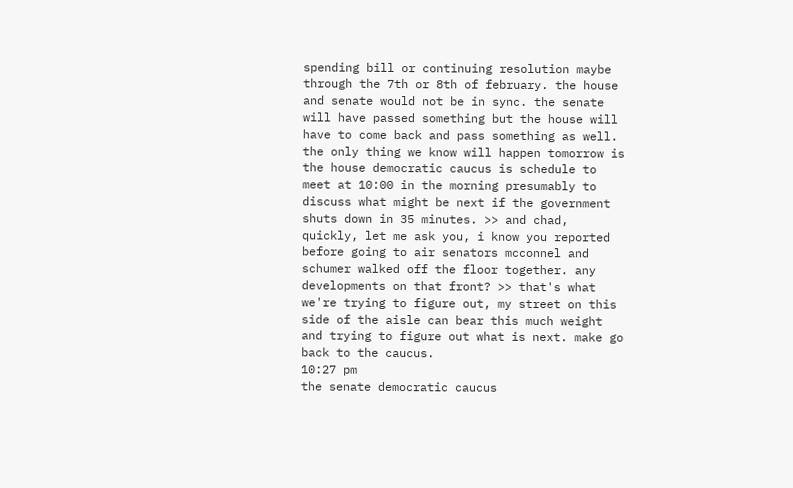spending bill or continuing resolution maybe through the 7th or 8th of february. the house and senate would not be in sync. the senate will have passed something but the house will have to come back and pass something as well. the only thing we know will happen tomorrow is the house democratic caucus is schedule to meet at 10:00 in the morning presumably to discuss what might be next if the government shuts down in 35 minutes. >> and chad, quickly, let me ask you, i know you reported before going to air senators mcconnel and schumer walked off the floor together. any developments on that front? >> that's what we're trying to figure out, my street on this side of the aisle can bear this much weight and trying to figure out what is next. make go back to the caucus.
10:27 pm
the senate democratic caucus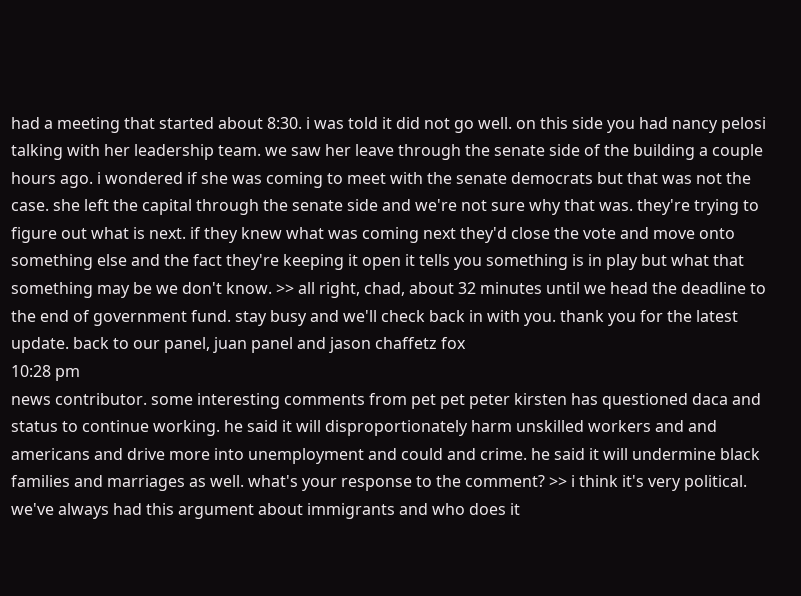had a meeting that started about 8:30. i was told it did not go well. on this side you had nancy pelosi talking with her leadership team. we saw her leave through the senate side of the building a couple hours ago. i wondered if she was coming to meet with the senate democrats but that was not the case. she left the capital through the senate side and we're not sure why that was. they're trying to figure out what is next. if they knew what was coming next they'd close the vote and move onto something else and the fact they're keeping it open it tells you something is in play but what that something may be we don't know. >> all right, chad, about 32 minutes until we head the deadline to the end of government fund. stay busy and we'll check back in with you. thank you for the latest update. back to our panel, juan panel and jason chaffetz fox
10:28 pm
news contributor. some interesting comments from pet pet peter kirsten has questioned daca and status to continue working. he said it will disproportionately harm unskilled workers and and americans and drive more into unemployment and could and crime. he said it will undermine black families and marriages as well. what's your response to the comment? >> i think it's very political. we've always had this argument about immigrants and who does it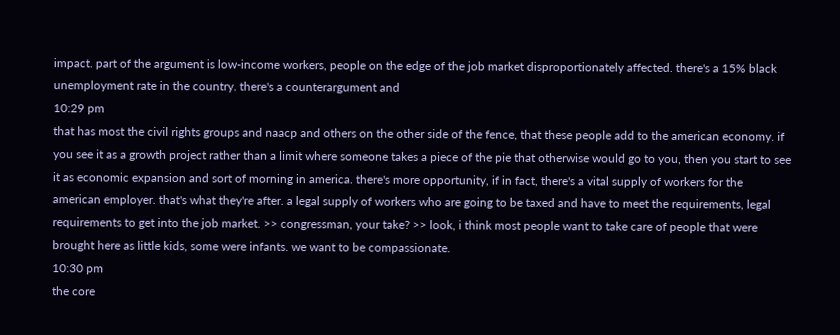impact. part of the argument is low-income workers, people on the edge of the job market disproportionately affected. there's a 15% black unemployment rate in the country. there's a counterargument and
10:29 pm
that has most the civil rights groups and naacp and others on the other side of the fence, that these people add to the american economy. if you see it as a growth project rather than a limit where someone takes a piece of the pie that otherwise would go to you, then you start to see it as economic expansion and sort of morning in america. there's more opportunity, if in fact, there's a vital supply of workers for the american employer. that's what they're after. a legal supply of workers who are going to be taxed and have to meet the requirements, legal requirements to get into the job market. >> congressman, your take? >> look, i think most people want to take care of people that were brought here as little kids, some were infants. we want to be compassionate.
10:30 pm
the core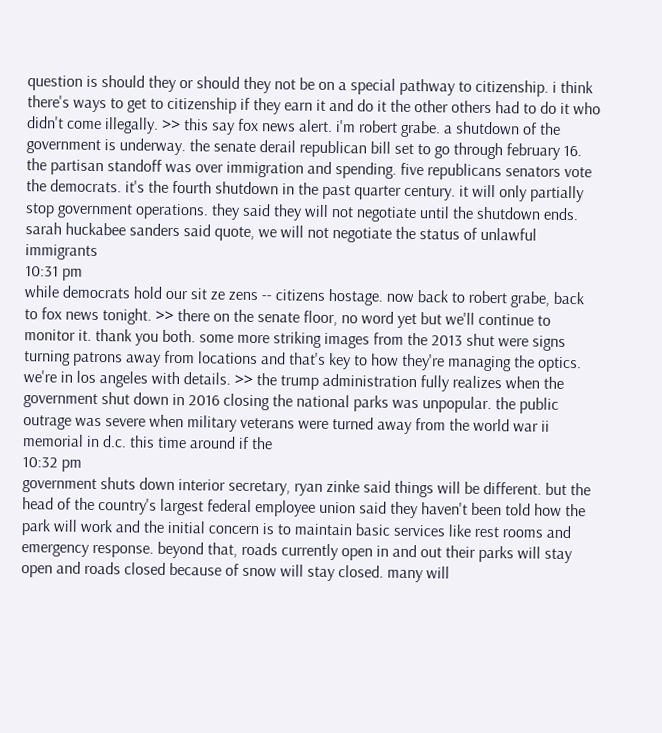question is should they or should they not be on a special pathway to citizenship. i think there's ways to get to citizenship if they earn it and do it the other others had to do it who didn't come illegally. >> this say fox news alert. i'm robert grabe. a shutdown of the government is underway. the senate derail republican bill set to go through february 16. the partisan standoff was over immigration and spending. five republicans senators vote the democrats. it's the fourth shutdown in the past quarter century. it will only partially stop government operations. they said they will not negotiate until the shutdown ends. sarah huckabee sanders said quote, we will not negotiate the status of unlawful immigrants
10:31 pm
while democrats hold our sit ze zens -- citizens hostage. now back to robert grabe, back to fox news tonight. >> there on the senate floor, no word yet but we'll continue to monitor it. thank you both. some more striking images from the 2013 shut were signs turning patrons away from locations and that's key to how they're managing the optics. we're in los angeles with details. >> the trump administration fully realizes when the government shut down in 2016 closing the national parks was unpopular. the public outrage was severe when military veterans were turned away from the world war ii memorial in d.c. this time around if the
10:32 pm
government shuts down interior secretary, ryan zinke said things will be different. but the head of the country's largest federal employee union said they haven't been told how the park will work and the initial concern is to maintain basic services like rest rooms and emergency response. beyond that, roads currently open in and out their parks will stay open and roads closed because of snow will stay closed. many will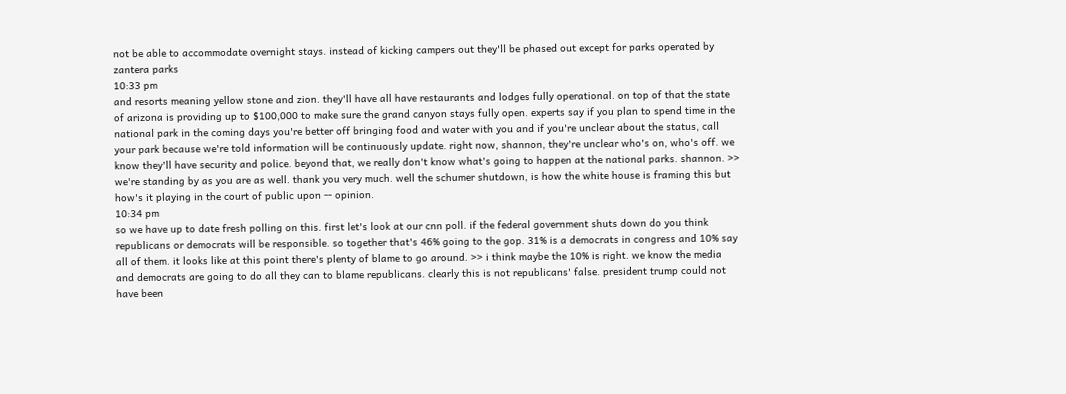not be able to accommodate overnight stays. instead of kicking campers out they'll be phased out except for parks operated by zantera parks
10:33 pm
and resorts meaning yellow stone and zion. they'll have all have restaurants and lodges fully operational. on top of that the state of arizona is providing up to $100,000 to make sure the grand canyon stays fully open. experts say if you plan to spend time in the national park in the coming days you're better off bringing food and water with you and if you're unclear about the status, call your park because we're told information will be continuously update. right now, shannon, they're unclear who's on, who's off. we know they'll have security and police. beyond that, we really don't know what's going to happen at the national parks. shannon. >> we're standing by as you are as well. thank you very much. well the schumer shutdown, is how the white house is framing this but how's it playing in the court of public upon -- opinion.
10:34 pm
so we have up to date fresh polling on this. first let's look at our cnn poll. if the federal government shuts down do you think republicans or democrats will be responsible. so together that's 46% going to the gop. 31% is a democrats in congress and 10% say all of them. it looks like at this point there's plenty of blame to go around. >> i think maybe the 10% is right. we know the media and democrats are going to do all they can to blame republicans. clearly this is not republicans' false. president trump could not have been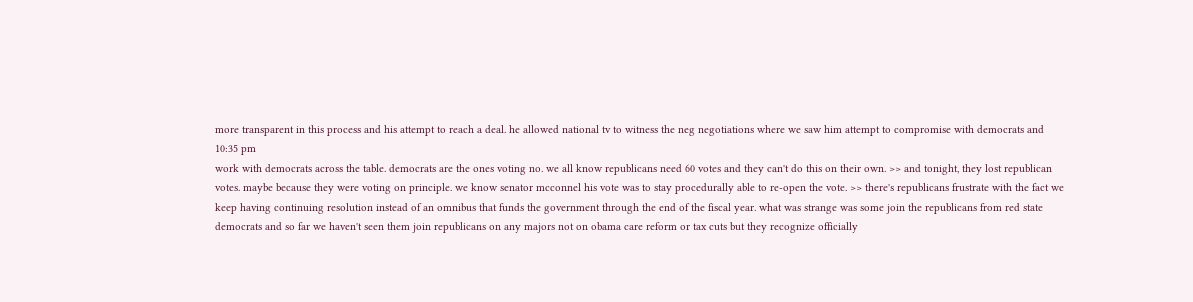more transparent in this process and his attempt to reach a deal. he allowed national tv to witness the neg negotiations where we saw him attempt to compromise with democrats and
10:35 pm
work with democrats across the table. democrats are the ones voting no. we all know republicans need 60 votes and they can't do this on their own. >> and tonight, they lost republican votes. maybe because they were voting on principle. we know senator mcconnel his vote was to stay procedurally able to re-open the vote. >> there's republicans frustrate with the fact we keep having continuing resolution instead of an omnibus that funds the government through the end of the fiscal year. what was strange was some join the republicans from red state democrats and so far we haven't seen them join republicans on any majors not on obama care reform or tax cuts but they recognize officially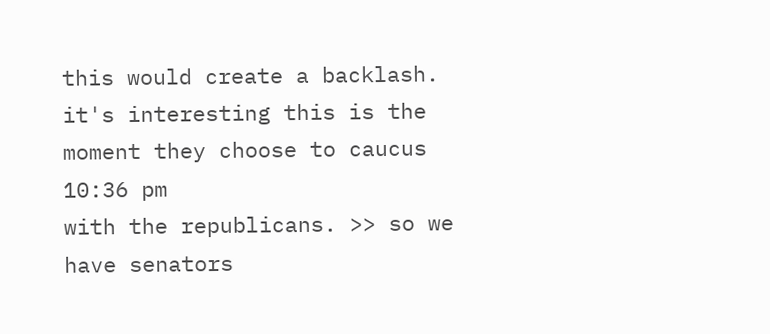this would create a backlash. it's interesting this is the moment they choose to caucus
10:36 pm
with the republicans. >> so we have senators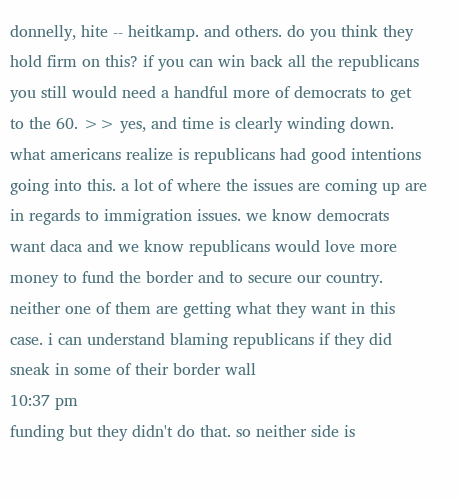donnelly, hite -- heitkamp. and others. do you think they hold firm on this? if you can win back all the republicans you still would need a handful more of democrats to get to the 60. >> yes, and time is clearly winding down. what americans realize is republicans had good intentions going into this. a lot of where the issues are coming up are in regards to immigration issues. we know democrats want daca and we know republicans would love more money to fund the border and to secure our country. neither one of them are getting what they want in this case. i can understand blaming republicans if they did sneak in some of their border wall
10:37 pm
funding but they didn't do that. so neither side is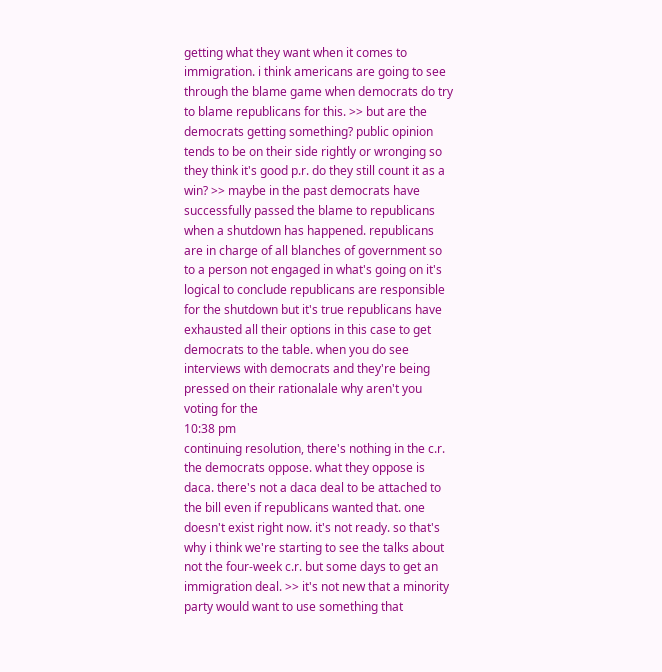getting what they want when it comes to immigration. i think americans are going to see through the blame game when democrats do try to blame republicans for this. >> but are the democrats getting something? public opinion tends to be on their side rightly or wronging so they think it's good p.r. do they still count it as a win? >> maybe in the past democrats have successfully passed the blame to republicans when a shutdown has happened. republicans are in charge of all blanches of government so to a person not engaged in what's going on it's logical to conclude republicans are responsible for the shutdown but it's true republicans have exhausted all their options in this case to get democrats to the table. when you do see interviews with democrats and they're being pressed on their rationalale why aren't you voting for the
10:38 pm
continuing resolution, there's nothing in the c.r. the democrats oppose. what they oppose is daca. there's not a daca deal to be attached to the bill even if republicans wanted that. one doesn't exist right now. it's not ready. so that's why i think we're starting to see the talks about not the four-week c.r. but some days to get an immigration deal. >> it's not new that a minority party would want to use something that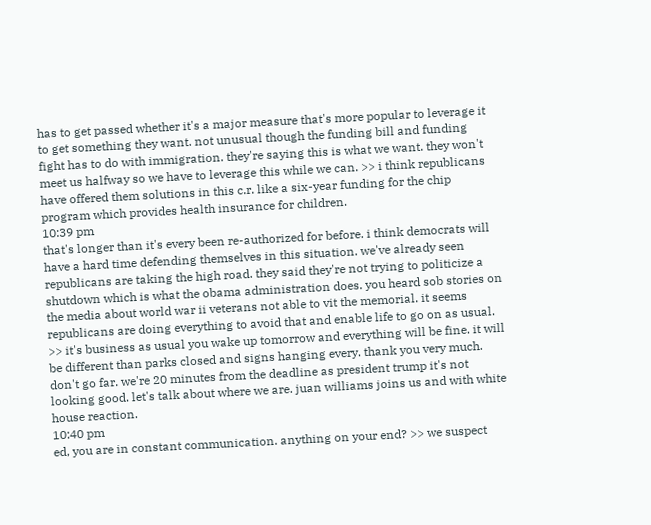has to get passed whether it's a major measure that's more popular to leverage it to get something they want. not unusual though the funding bill and funding fight has to do with immigration. they're saying this is what we want. they won't meet us halfway so we have to leverage this while we can. >> i think republicans have offered them solutions in this c.r. like a six-year funding for the chip program which provides health insurance for children.
10:39 pm
that's longer than it's every been re-authorized for before. i think democrats will have a hard time defending themselves in this situation. we've already seen republicans are taking the high road. they said they're not trying to politicize a shutdown which is what the obama administration does. you heard sob stories on the media about world war ii veterans not able to vit the memorial. it seems republicans are doing everything to avoid that and enable life to go on as usual. >> it's business as usual you wake up tomorrow and everything will be fine. it will be different than parks closed and signs hanging every. thank you very much. don't go far. we're 20 minutes from the deadline as president trump it's not looking good. let's talk about where we are. juan williams joins us and with white house reaction.
10:40 pm
ed, you are in constant communication. anything on your end? >> we suspect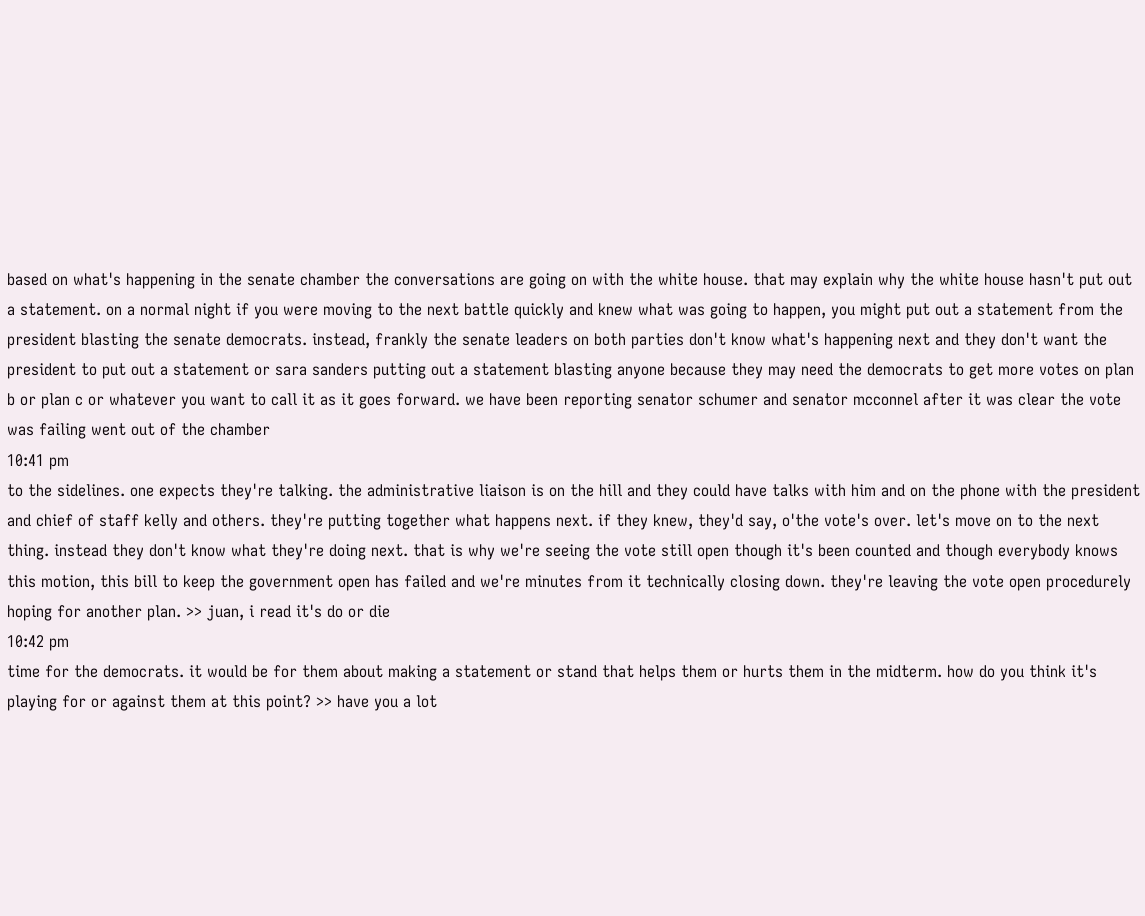based on what's happening in the senate chamber the conversations are going on with the white house. that may explain why the white house hasn't put out a statement. on a normal night if you were moving to the next battle quickly and knew what was going to happen, you might put out a statement from the president blasting the senate democrats. instead, frankly the senate leaders on both parties don't know what's happening next and they don't want the president to put out a statement or sara sanders putting out a statement blasting anyone because they may need the democrats to get more votes on plan b or plan c or whatever you want to call it as it goes forward. we have been reporting senator schumer and senator mcconnel after it was clear the vote was failing went out of the chamber
10:41 pm
to the sidelines. one expects they're talking. the administrative liaison is on the hill and they could have talks with him and on the phone with the president and chief of staff kelly and others. they're putting together what happens next. if they knew, they'd say, o'the vote's over. let's move on to the next thing. instead they don't know what they're doing next. that is why we're seeing the vote still open though it's been counted and though everybody knows this motion, this bill to keep the government open has failed and we're minutes from it technically closing down. they're leaving the vote open procedurely hoping for another plan. >> juan, i read it's do or die
10:42 pm
time for the democrats. it would be for them about making a statement or stand that helps them or hurts them in the midterm. how do you think it's playing for or against them at this point? >> have you a lot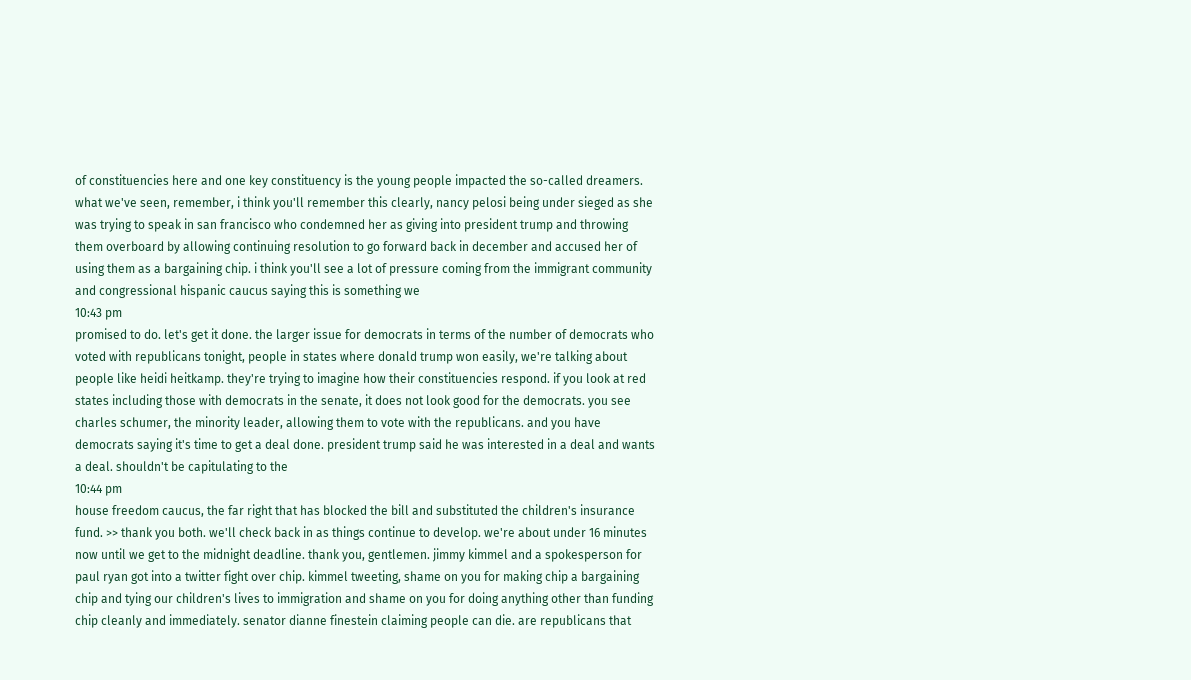of constituencies here and one key constituency is the young people impacted the so-called dreamers. what we've seen, remember, i think you'll remember this clearly, nancy pelosi being under sieged as she was trying to speak in san francisco who condemned her as giving into president trump and throwing them overboard by allowing continuing resolution to go forward back in december and accused her of using them as a bargaining chip. i think you'll see a lot of pressure coming from the immigrant community and congressional hispanic caucus saying this is something we
10:43 pm
promised to do. let's get it done. the larger issue for democrats in terms of the number of democrats who voted with republicans tonight, people in states where donald trump won easily, we're talking about people like heidi heitkamp. they're trying to imagine how their constituencies respond. if you look at red states including those with democrats in the senate, it does not look good for the democrats. you see charles schumer, the minority leader, allowing them to vote with the republicans. and you have democrats saying it's time to get a deal done. president trump said he was interested in a deal and wants a deal. shouldn't be capitulating to the
10:44 pm
house freedom caucus, the far right that has blocked the bill and substituted the children's insurance fund. >> thank you both. we'll check back in as things continue to develop. we're about under 16 minutes now until we get to the midnight deadline. thank you, gentlemen. jimmy kimmel and a spokesperson for paul ryan got into a twitter fight over chip. kimmel tweeting, shame on you for making chip a bargaining chip and tying our children's lives to immigration and shame on you for doing anything other than funding chip cleanly and immediately. senator dianne finestein claiming people can die. are republicans that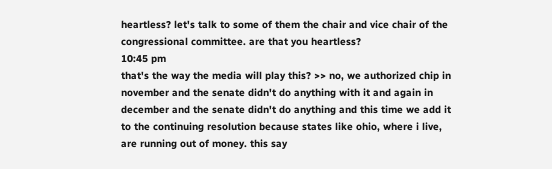heartless? let's talk to some of them the chair and vice chair of the congressional committee. are that you heartless?
10:45 pm
that's the way the media will play this? >> no, we authorized chip in november and the senate didn't do anything with it and again in december and the senate didn't do anything and this time we add it to the continuing resolution because states like ohio, where i live, are running out of money. this say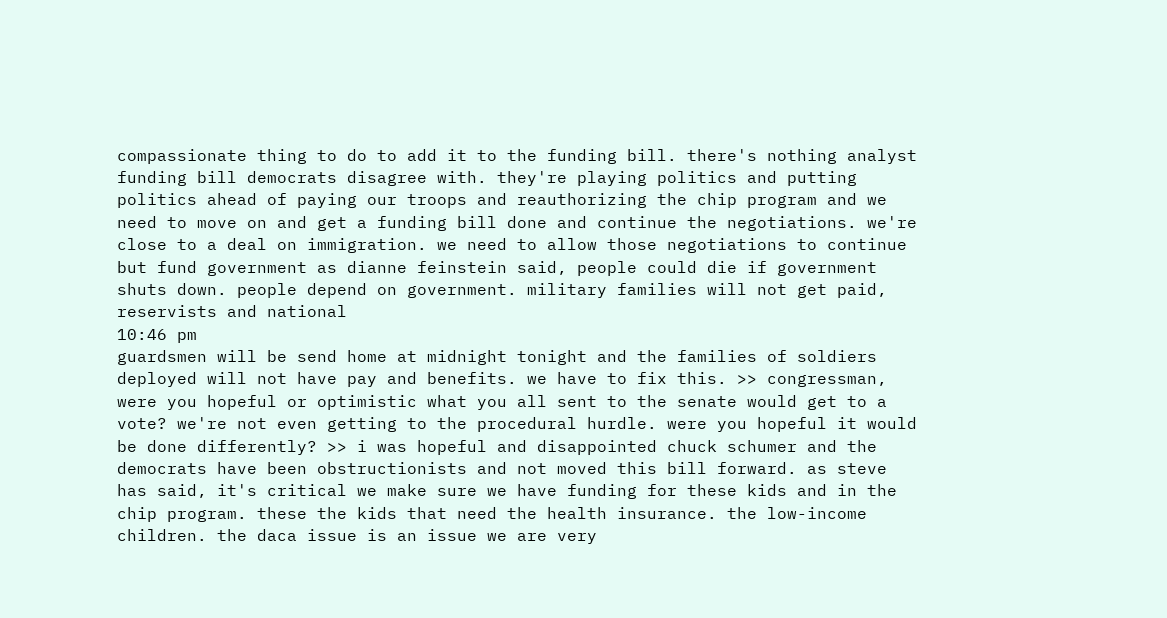compassionate thing to do to add it to the funding bill. there's nothing analyst funding bill democrats disagree with. they're playing politics and putting politics ahead of paying our troops and reauthorizing the chip program and we need to move on and get a funding bill done and continue the negotiations. we're close to a deal on immigration. we need to allow those negotiations to continue but fund government as dianne feinstein said, people could die if government shuts down. people depend on government. military families will not get paid, reservists and national
10:46 pm
guardsmen will be send home at midnight tonight and the families of soldiers deployed will not have pay and benefits. we have to fix this. >> congressman, were you hopeful or optimistic what you all sent to the senate would get to a vote? we're not even getting to the procedural hurdle. were you hopeful it would be done differently? >> i was hopeful and disappointed chuck schumer and the democrats have been obstructionists and not moved this bill forward. as steve has said, it's critical we make sure we have funding for these kids and in the chip program. these the kids that need the health insurance. the low-income children. the daca issue is an issue we are very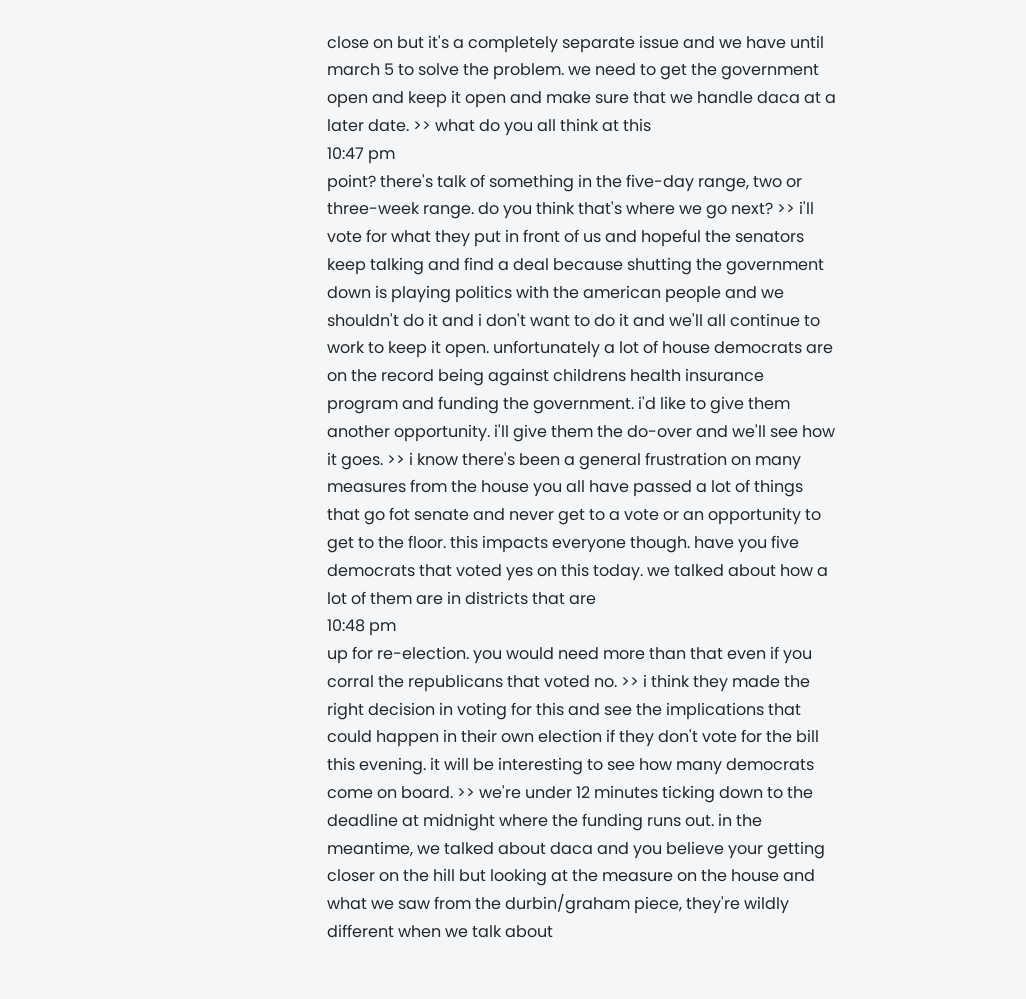close on but it's a completely separate issue and we have until march 5 to solve the problem. we need to get the government open and keep it open and make sure that we handle daca at a later date. >> what do you all think at this
10:47 pm
point? there's talk of something in the five-day range, two or three-week range. do you think that's where we go next? >> i'll vote for what they put in front of us and hopeful the senators keep talking and find a deal because shutting the government down is playing politics with the american people and we shouldn't do it and i don't want to do it and we'll all continue to work to keep it open. unfortunately a lot of house democrats are on the record being against childrens health insurance program and funding the government. i'd like to give them another opportunity. i'll give them the do-over and we'll see how it goes. >> i know there's been a general frustration on many measures from the house you all have passed a lot of things that go fot senate and never get to a vote or an opportunity to get to the floor. this impacts everyone though. have you five democrats that voted yes on this today. we talked about how a lot of them are in districts that are
10:48 pm
up for re-election. you would need more than that even if you corral the republicans that voted no. >> i think they made the right decision in voting for this and see the implications that could happen in their own election if they don't vote for the bill this evening. it will be interesting to see how many democrats come on board. >> we're under 12 minutes ticking down to the deadline at midnight where the funding runs out. in the meantime, we talked about daca and you believe your getting closer on the hill but looking at the measure on the house and what we saw from the durbin/graham piece, they're wildly different when we talk about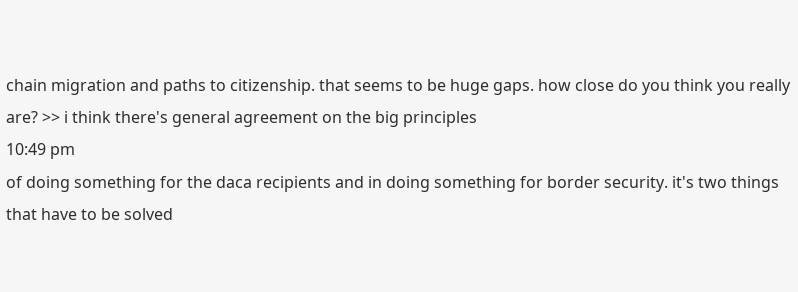chain migration and paths to citizenship. that seems to be huge gaps. how close do you think you really are? >> i think there's general agreement on the big principles
10:49 pm
of doing something for the daca recipients and in doing something for border security. it's two things that have to be solved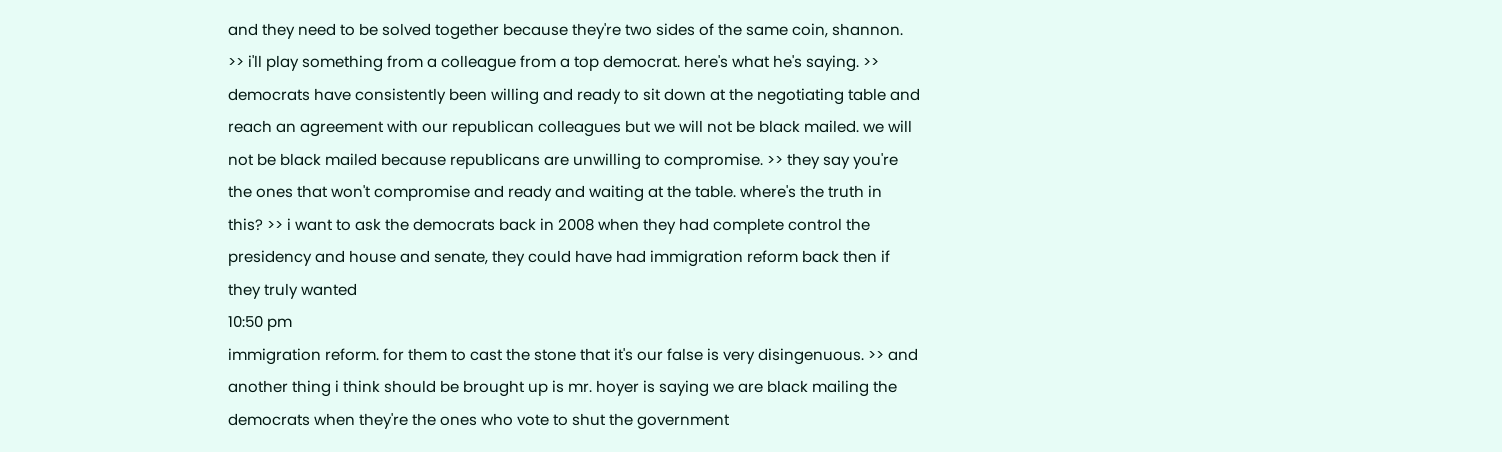and they need to be solved together because they're two sides of the same coin, shannon. >> i'll play something from a colleague from a top democrat. here's what he's saying. >> democrats have consistently been willing and ready to sit down at the negotiating table and reach an agreement with our republican colleagues but we will not be black mailed. we will not be black mailed because republicans are unwilling to compromise. >> they say you're the ones that won't compromise and ready and waiting at the table. where's the truth in this? >> i want to ask the democrats back in 2008 when they had complete control the presidency and house and senate, they could have had immigration reform back then if they truly wanted
10:50 pm
immigration reform. for them to cast the stone that it's our false is very disingenuous. >> and another thing i think should be brought up is mr. hoyer is saying we are black mailing the democrats when they're the ones who vote to shut the government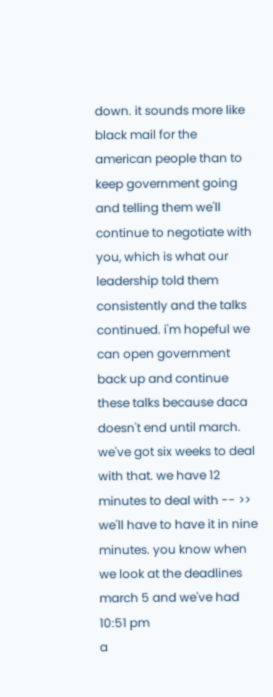down. it sounds more like black mail for the american people than to keep government going and telling them we'll continue to negotiate with you, which is what our leadership told them consistently and the talks continued. i'm hopeful we can open government back up and continue these talks because daca doesn't end until march. we've got six weeks to deal with that. we have 12 minutes to deal with -- >> we'll have to have it in nine minutes. you know when we look at the deadlines march 5 and we've had
10:51 pm
a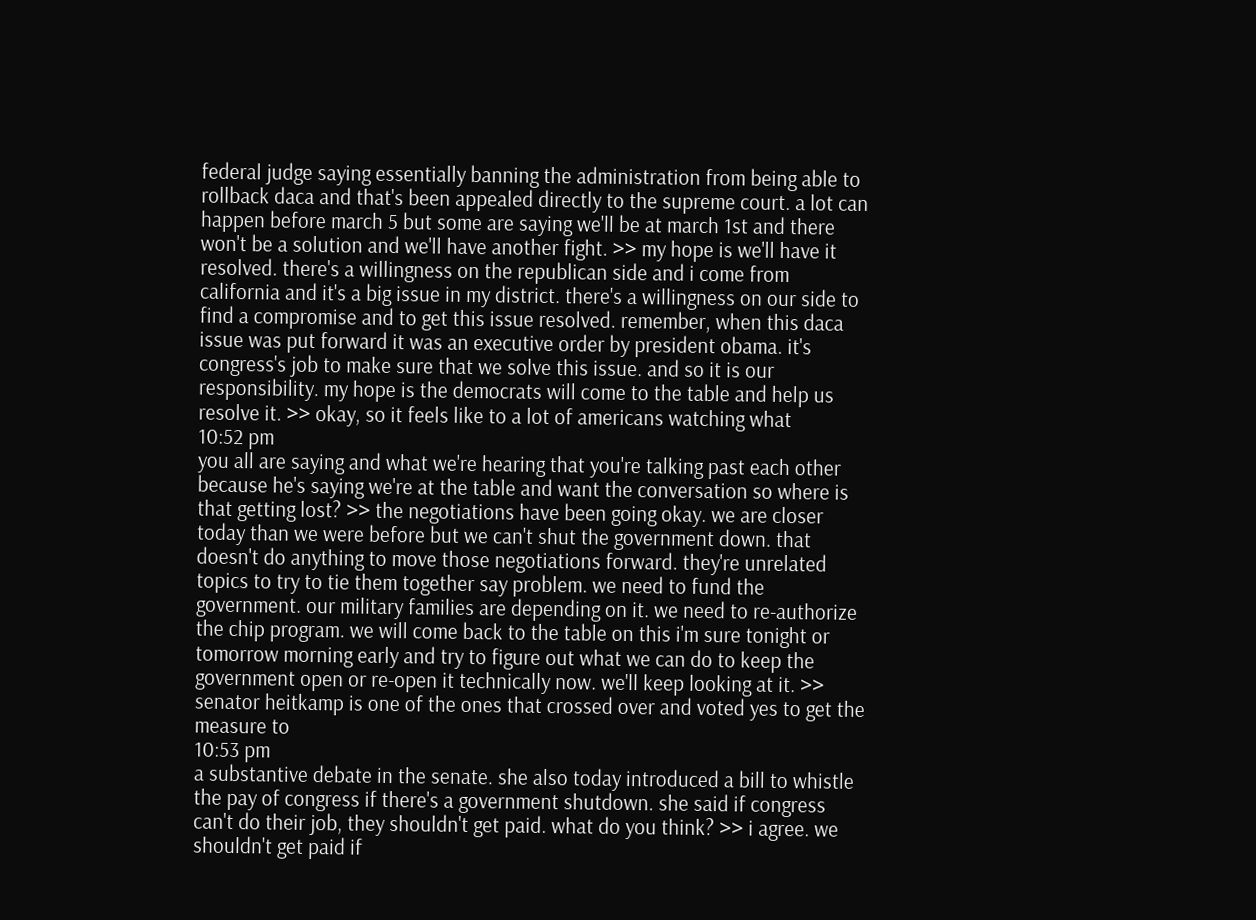federal judge saying essentially banning the administration from being able to rollback daca and that's been appealed directly to the supreme court. a lot can happen before march 5 but some are saying we'll be at march 1st and there won't be a solution and we'll have another fight. >> my hope is we'll have it resolved. there's a willingness on the republican side and i come from california and it's a big issue in my district. there's a willingness on our side to find a compromise and to get this issue resolved. remember, when this daca issue was put forward it was an executive order by president obama. it's congress's job to make sure that we solve this issue. and so it is our responsibility. my hope is the democrats will come to the table and help us resolve it. >> okay, so it feels like to a lot of americans watching what
10:52 pm
you all are saying and what we're hearing that you're talking past each other because he's saying we're at the table and want the conversation so where is that getting lost? >> the negotiations have been going okay. we are closer today than we were before but we can't shut the government down. that doesn't do anything to move those negotiations forward. they're unrelated topics to try to tie them together say problem. we need to fund the government. our military families are depending on it. we need to re-authorize the chip program. we will come back to the table on this i'm sure tonight or tomorrow morning early and try to figure out what we can do to keep the government open or re-open it technically now. we'll keep looking at it. >> senator heitkamp is one of the ones that crossed over and voted yes to get the measure to
10:53 pm
a substantive debate in the senate. she also today introduced a bill to whistle the pay of congress if there's a government shutdown. she said if congress can't do their job, they shouldn't get paid. what do you think? >> i agree. we shouldn't get paid if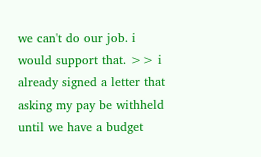we can't do our job. i would support that. >> i already signed a letter that asking my pay be withheld until we have a budget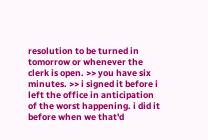resolution to be turned in tomorrow or whenever the clerk is open. >> you have six minutes. >> i signed it before i left the office in anticipation of the worst happening. i did it before when we that'd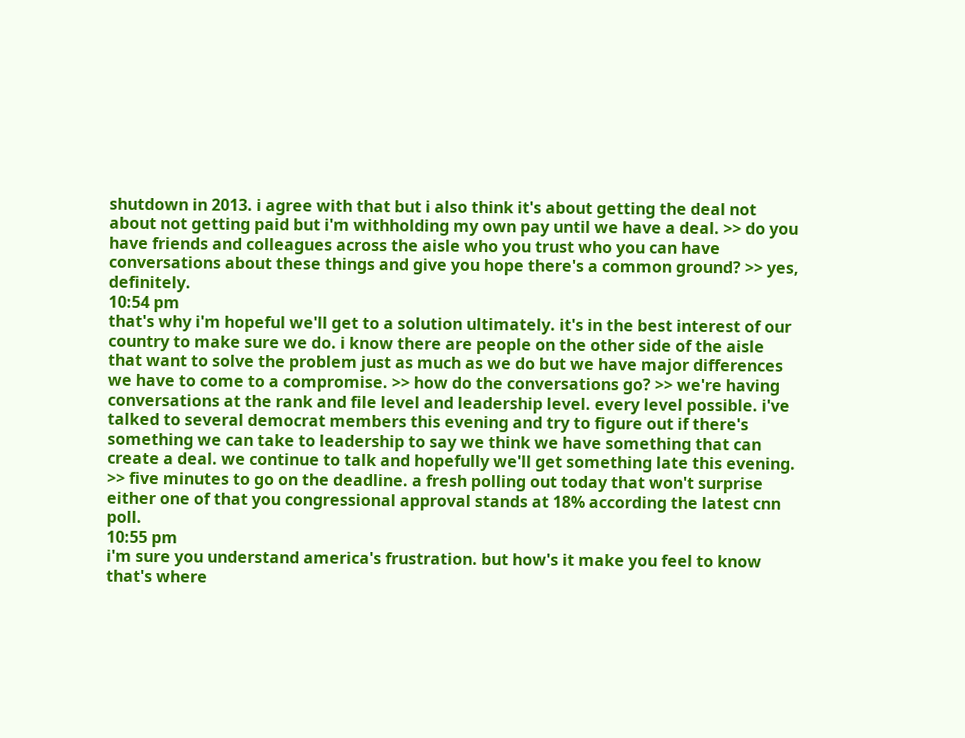shutdown in 2013. i agree with that but i also think it's about getting the deal not about not getting paid but i'm withholding my own pay until we have a deal. >> do you have friends and colleagues across the aisle who you trust who you can have conversations about these things and give you hope there's a common ground? >> yes, definitely.
10:54 pm
that's why i'm hopeful we'll get to a solution ultimately. it's in the best interest of our country to make sure we do. i know there are people on the other side of the aisle that want to solve the problem just as much as we do but we have major differences we have to come to a compromise. >> how do the conversations go? >> we're having conversations at the rank and file level and leadership level. every level possible. i've talked to several democrat members this evening and try to figure out if there's something we can take to leadership to say we think we have something that can create a deal. we continue to talk and hopefully we'll get something late this evening. >> five minutes to go on the deadline. a fresh polling out today that won't surprise either one of that you congressional approval stands at 18% according the latest cnn poll.
10:55 pm
i'm sure you understand america's frustration. but how's it make you feel to know that's where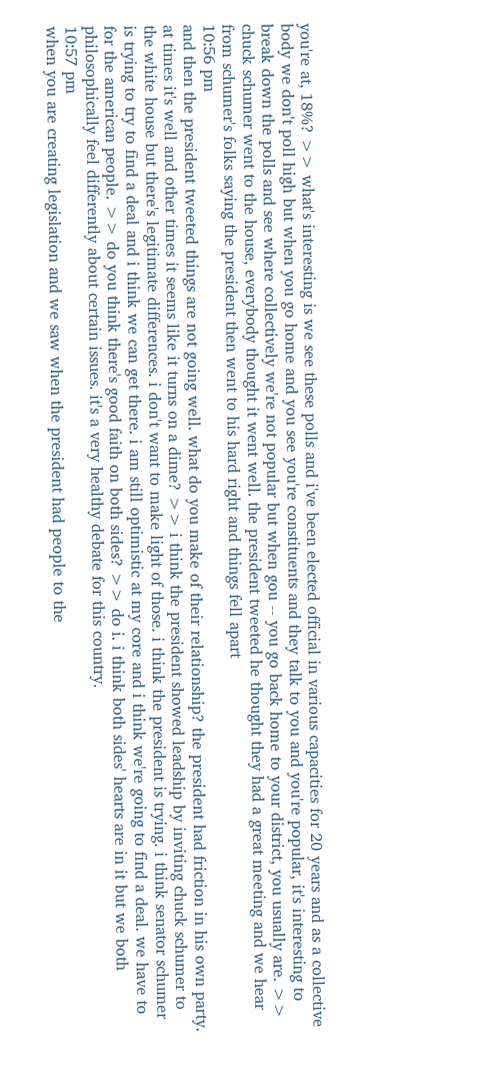you're at, 18%? >> what's interesting is we see these polls and i've been elected official in various capacities for 20 years and as a collective body we don't poll high but when you go home and you see you're constituents and they talk to you and you're popular, it's interesting to break down the polls and see where collectively we're not popular but when gou -- you go back home to your district, you usually are. >> chuck schumer went to the house, everybody thought it went well. the president tweeted he thought they had a great meeting and we hear from schumer's folks saying the president then went to his hard right and things fell apart
10:56 pm
and then the president tweeted things are not going well. what do you make of their relationship? the president had friction in his own party. at times it's well and other times it seems like it turns on a dime? >> i think the president showed leadship by inviting chuck schumer to the white house but there's legitimate differences. i don't want to make light of those. i think the president is trying. i think senator schumer is trying to try to find a deal and i think we can get there. i am still optimistic at my core and i think we're going to find a deal. we have to for the american people. >> do you think there's good faith on both sides? >> do i. i think both sides' hearts are in it but we both philosophically feel differently about certain issues. it's a very healthy debate for this country.
10:57 pm
when you are creating legislation and we saw when the president had people to the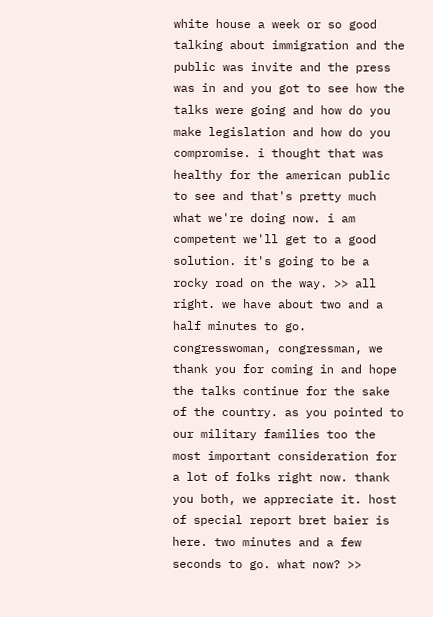white house a week or so good talking about immigration and the public was invite and the press was in and you got to see how the talks were going and how do you make legislation and how do you compromise. i thought that was healthy for the american public to see and that's pretty much what we're doing now. i am competent we'll get to a good solution. it's going to be a rocky road on the way. >> all right. we have about two and a half minutes to go. congresswoman, congressman, we thank you for coming in and hope the talks continue for the sake of the country. as you pointed to our military families too the most important consideration for a lot of folks right now. thank you both, we appreciate it. host of special report bret baier is here. two minutes and a few seconds to go. what now? >>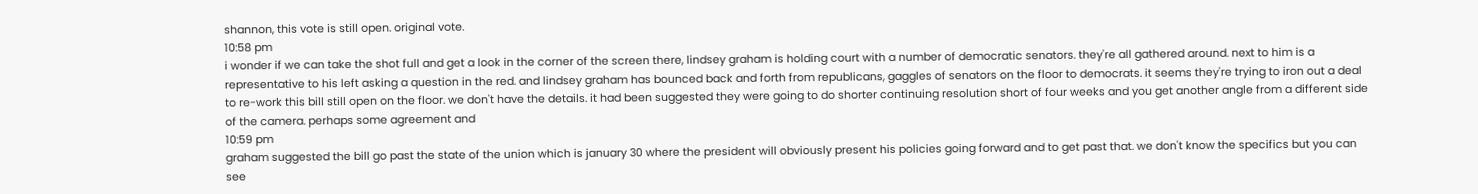shannon, this vote is still open. original vote.
10:58 pm
i wonder if we can take the shot full and get a look in the corner of the screen there, lindsey graham is holding court with a number of democratic senators. they're all gathered around. next to him is a representative to his left asking a question in the red. and lindsey graham has bounced back and forth from republicans, gaggles of senators on the floor to democrats. it seems they're trying to iron out a deal to re-work this bill still open on the floor. we don't have the details. it had been suggested they were going to do shorter continuing resolution short of four weeks and you get another angle from a different side of the camera. perhaps some agreement and
10:59 pm
graham suggested the bill go past the state of the union which is january 30 where the president will obviously present his policies going forward and to get past that. we don't know the specifics but you can see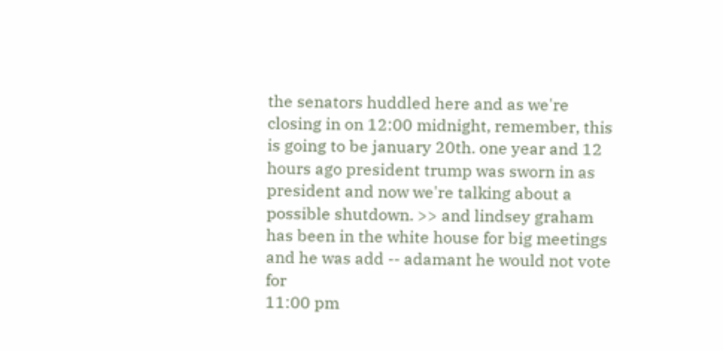the senators huddled here and as we're closing in on 12:00 midnight, remember, this is going to be january 20th. one year and 12 hours ago president trump was sworn in as president and now we're talking about a possible shutdown. >> and lindsey graham has been in the white house for big meetings and he was add -- adamant he would not vote for
11:00 pm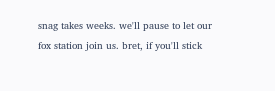snag takes weeks. we'll pause to let our fox station join us. bret, if you'll stick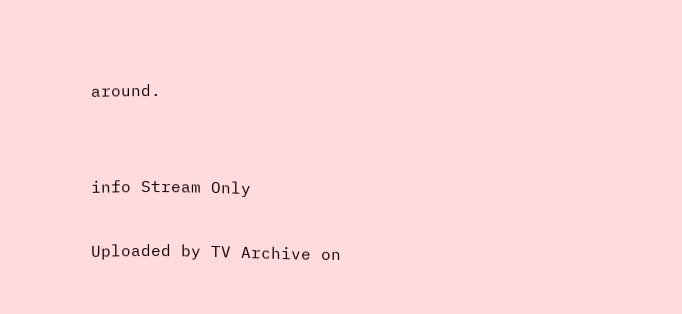around.


info Stream Only

Uploaded by TV Archive on